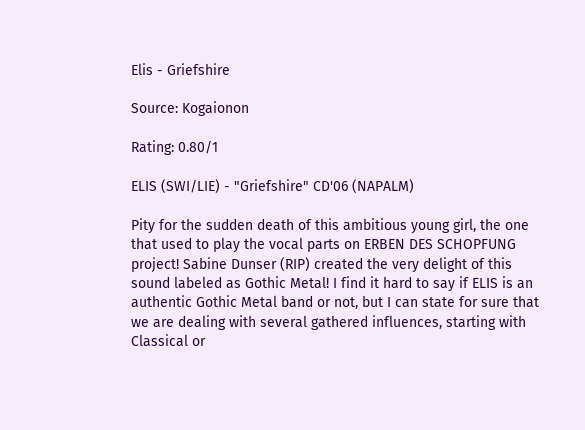Elis - Griefshire

Source: Kogaionon

Rating: 0.80/1

ELIS (SWI/LIE) - "Griefshire" CD'06 (NAPALM)

Pity for the sudden death of this ambitious young girl, the one that used to play the vocal parts on ERBEN DES SCHOPFUNG project! Sabine Dunser (RIP) created the very delight of this sound labeled as Gothic Metal! I find it hard to say if ELIS is an authentic Gothic Metal band or not, but I can state for sure that we are dealing with several gathered influences, starting with Classical or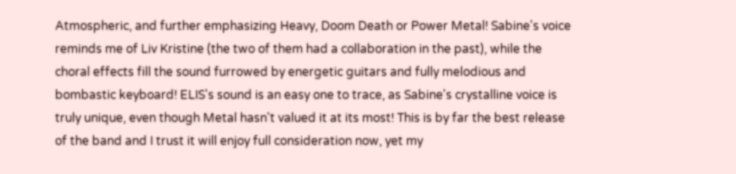Atmospheric, and further emphasizing Heavy, Doom Death or Power Metal! Sabine's voice reminds me of Liv Kristine (the two of them had a collaboration in the past), while the choral effects fill the sound furrowed by energetic guitars and fully melodious and bombastic keyboard! ELIS's sound is an easy one to trace, as Sabine's crystalline voice is truly unique, even though Metal hasn't valued it at its most! This is by far the best release of the band and I trust it will enjoy full consideration now, yet my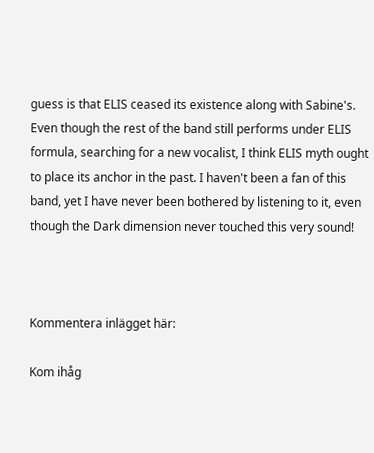guess is that ELIS ceased its existence along with Sabine's. Even though the rest of the band still performs under ELIS formula, searching for a new vocalist, I think ELIS myth ought to place its anchor in the past. I haven't been a fan of this band, yet I have never been bothered by listening to it, even though the Dark dimension never touched this very sound!



Kommentera inlägget här:

Kom ihåg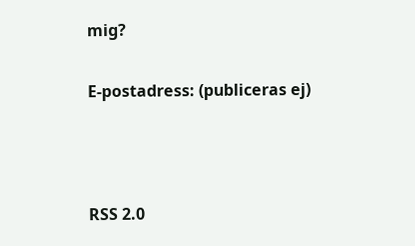mig?

E-postadress: (publiceras ej)



RSS 2.0